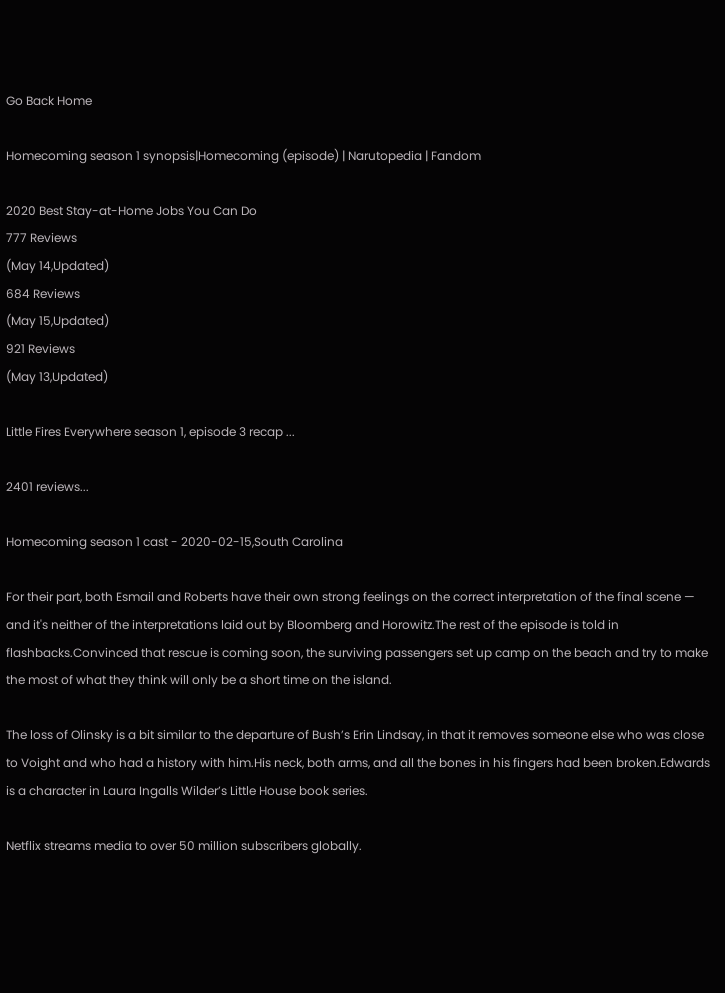Go Back Home

Homecoming season 1 synopsis|Homecoming (episode) | Narutopedia | Fandom

2020 Best Stay-at-Home Jobs You Can Do
777 Reviews
(May 14,Updated)
684 Reviews
(May 15,Updated)
921 Reviews
(May 13,Updated)

Little Fires Everywhere season 1, episode 3 recap ...

2401 reviews...

Homecoming season 1 cast - 2020-02-15,South Carolina

For their part, both Esmail and Roberts have their own strong feelings on the correct interpretation of the final scene — and it's neither of the interpretations laid out by Bloomberg and Horowitz.The rest of the episode is told in flashbacks.Convinced that rescue is coming soon, the surviving passengers set up camp on the beach and try to make the most of what they think will only be a short time on the island.

The loss of Olinsky is a bit similar to the departure of Bush’s Erin Lindsay, in that it removes someone else who was close to Voight and who had a history with him.His neck, both arms, and all the bones in his fingers had been broken.Edwards is a character in Laura Ingalls Wilder’s Little House book series.

Netflix streams media to over 50 million subscribers globally.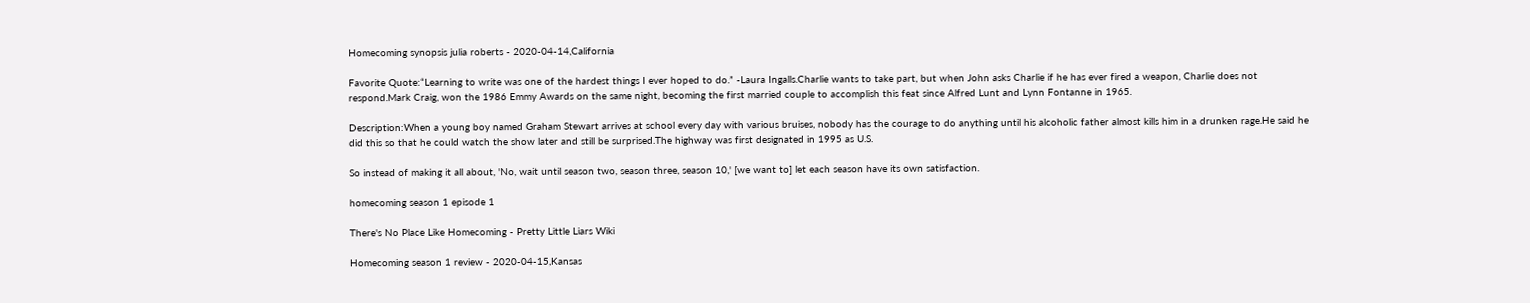Homecoming synopsis julia roberts - 2020-04-14,California

Favorite Quote:“Learning to write was one of the hardest things I ever hoped to do.” -Laura Ingalls.Charlie wants to take part, but when John asks Charlie if he has ever fired a weapon, Charlie does not respond.Mark Craig, won the 1986 Emmy Awards on the same night, becoming the first married couple to accomplish this feat since Alfred Lunt and Lynn Fontanne in 1965.

Description:When a young boy named Graham Stewart arrives at school every day with various bruises, nobody has the courage to do anything until his alcoholic father almost kills him in a drunken rage.He said he did this so that he could watch the show later and still be surprised.The highway was first designated in 1995 as U.S.

So instead of making it all about, 'No, wait until season two, season three, season 10,' [we want to] let each season have its own satisfaction.

homecoming season 1 episode 1

There's No Place Like Homecoming - Pretty Little Liars Wiki

Homecoming season 1 review - 2020-04-15,Kansas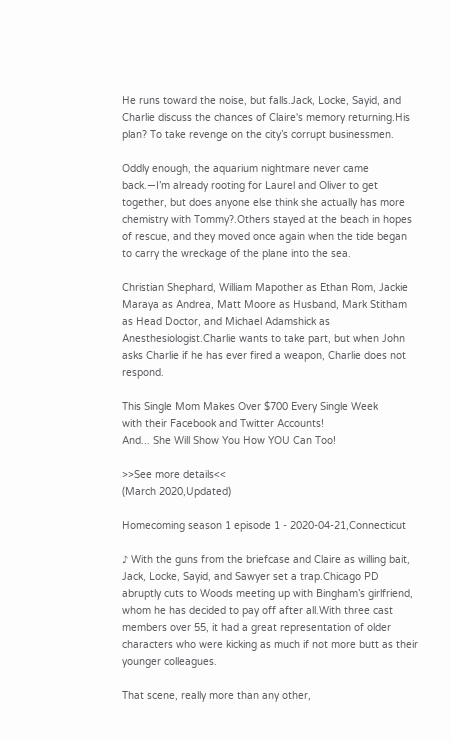He runs toward the noise, but falls.Jack, Locke, Sayid, and Charlie discuss the chances of Claire's memory returning.His plan? To take revenge on the city’s corrupt businessmen.

Oddly enough, the aquarium nightmare never came back.—I’m already rooting for Laurel and Oliver to get together, but does anyone else think she actually has more chemistry with Tommy?.Others stayed at the beach in hopes of rescue, and they moved once again when the tide began to carry the wreckage of the plane into the sea.

Christian Shephard, William Mapother as Ethan Rom, Jackie Maraya as Andrea, Matt Moore as Husband, Mark Stitham as Head Doctor, and Michael Adamshick as Anesthesiologist.Charlie wants to take part, but when John asks Charlie if he has ever fired a weapon, Charlie does not respond.

This Single Mom Makes Over $700 Every Single Week
with their Facebook and Twitter Accounts!
And... She Will Show You How YOU Can Too!

>>See more details<<
(March 2020,Updated)

Homecoming season 1 episode 1 - 2020-04-21,Connecticut

♪ With the guns from the briefcase and Claire as willing bait, Jack, Locke, Sayid, and Sawyer set a trap.Chicago PD abruptly cuts to Woods meeting up with Bingham’s girlfriend, whom he has decided to pay off after all.With three cast members over 55, it had a great representation of older characters who were kicking as much if not more butt as their younger colleagues.

That scene, really more than any other,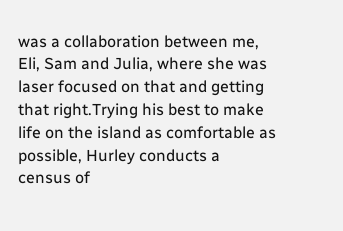was a collaboration between me, Eli, Sam and Julia, where she was laser focused on that and getting that right.Trying his best to make life on the island as comfortable as possible, Hurley conducts a census of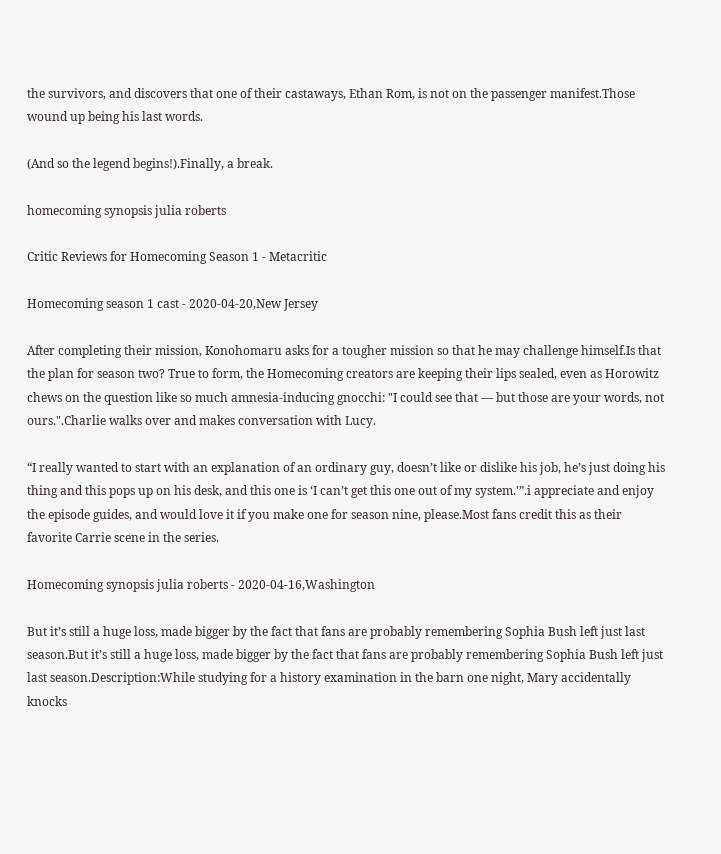the survivors, and discovers that one of their castaways, Ethan Rom, is not on the passenger manifest.Those wound up being his last words.

(And so the legend begins!).Finally, a break.

homecoming synopsis julia roberts

Critic Reviews for Homecoming Season 1 - Metacritic

Homecoming season 1 cast - 2020-04-20,New Jersey

After completing their mission, Konohomaru asks for a tougher mission so that he may challenge himself.Is that the plan for season two? True to form, the Homecoming creators are keeping their lips sealed, even as Horowitz chews on the question like so much amnesia-inducing gnocchi: "I could see that — but those are your words, not ours.".Charlie walks over and makes conversation with Lucy.

“I really wanted to start with an explanation of an ordinary guy, doesn’t like or dislike his job, he’s just doing his thing and this pops up on his desk, and this one is ‘I can’t get this one out of my system.'”.i appreciate and enjoy the episode guides, and would love it if you make one for season nine, please.Most fans credit this as their favorite Carrie scene in the series.

Homecoming synopsis julia roberts - 2020-04-16,Washington

But it’s still a huge loss, made bigger by the fact that fans are probably remembering Sophia Bush left just last season.But it’s still a huge loss, made bigger by the fact that fans are probably remembering Sophia Bush left just last season.Description:While studying for a history examination in the barn one night, Mary accidentally knocks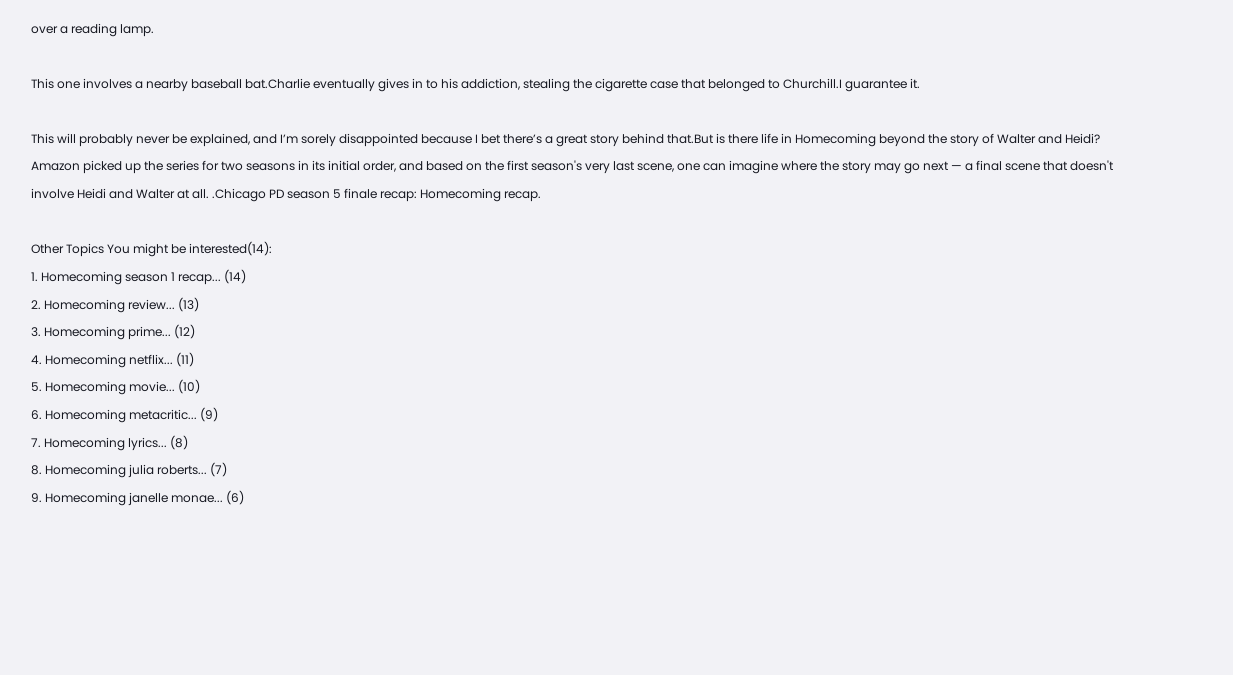over a reading lamp.

This one involves a nearby baseball bat.Charlie eventually gives in to his addiction, stealing the cigarette case that belonged to Churchill.I guarantee it.

This will probably never be explained, and I’m sorely disappointed because I bet there’s a great story behind that.But is there life in Homecoming beyond the story of Walter and Heidi? Amazon picked up the series for two seasons in its initial order, and based on the first season's very last scene, one can imagine where the story may go next — a final scene that doesn't involve Heidi and Walter at all. .Chicago PD season 5 finale recap: Homecoming recap.

Other Topics You might be interested(14):
1. Homecoming season 1 recap... (14)
2. Homecoming review... (13)
3. Homecoming prime... (12)
4. Homecoming netflix... (11)
5. Homecoming movie... (10)
6. Homecoming metacritic... (9)
7. Homecoming lyrics... (8)
8. Homecoming julia roberts... (7)
9. Homecoming janelle monae... (6)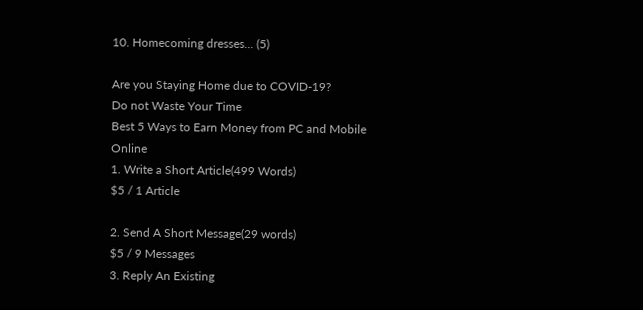10. Homecoming dresses... (5)

Are you Staying Home due to COVID-19?
Do not Waste Your Time
Best 5 Ways to Earn Money from PC and Mobile Online
1. Write a Short Article(499 Words)
$5 / 1 Article

2. Send A Short Message(29 words)
$5 / 9 Messages
3. Reply An Existing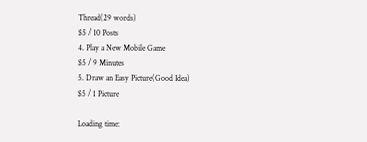Thread(29 words)
$5 / 10 Posts
4. Play a New Mobile Game
$5 / 9 Minutes
5. Draw an Easy Picture(Good Idea)
$5 / 1 Picture

Loading time: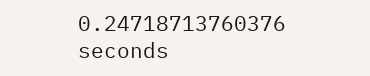0.24718713760376 seconds